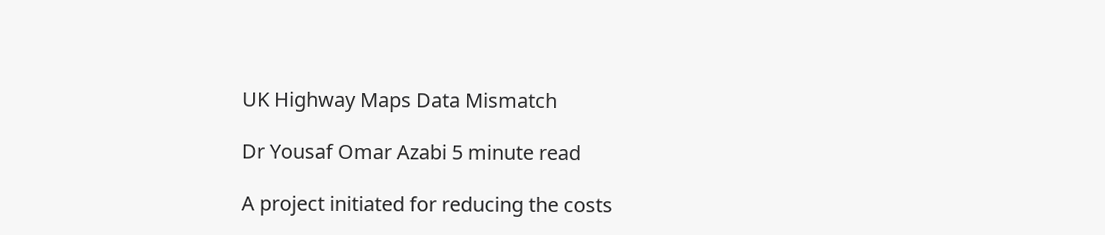UK Highway Maps Data Mismatch

Dr Yousaf Omar Azabi 5 minute read

A project initiated for reducing the costs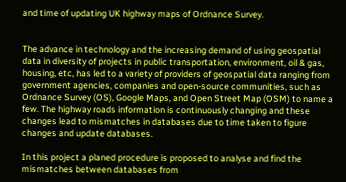and time of updating UK highway maps of Ordnance Survey.


The advance in technology and the increasing demand of using geospatial data in diversity of projects in public transportation, environment, oil & gas, housing, etc, has led to a variety of providers of geospatial data ranging from government agencies, companies and open-source communities, such as Ordnance Survey (OS), Google Maps, and Open Street Map (OSM) to name a few. The highway roads information is continuously changing and these changes lead to mismatches in databases due to time taken to figure changes and update databases.

In this project a planed procedure is proposed to analyse and find the mismatches between databases from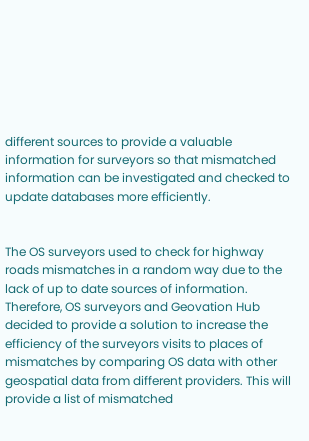different sources to provide a valuable information for surveyors so that mismatched information can be investigated and checked to update databases more efficiently.


The OS surveyors used to check for highway roads mismatches in a random way due to the lack of up to date sources of information. Therefore, OS surveyors and Geovation Hub decided to provide a solution to increase the efficiency of the surveyors visits to places of mismatches by comparing OS data with other geospatial data from different providers. This will provide a list of mismatched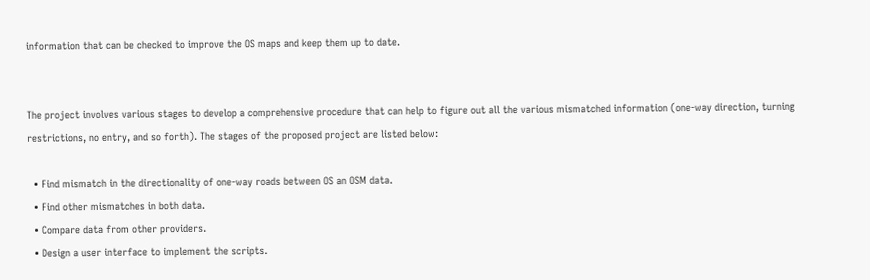information that can be checked to improve the OS maps and keep them up to date.


The project involves various stages to develop a comprehensive procedure that can help to figure out all the various mismatched information (one-way direction, turning restrictions, no entry, and so forth). The stages of the proposed project are listed below:

  • Find mismatch in the directionality of one-way roads between OS an OSM data.
  • Find other mismatches in both data.
  • Compare data from other providers.
  • Design a user interface to implement the scripts.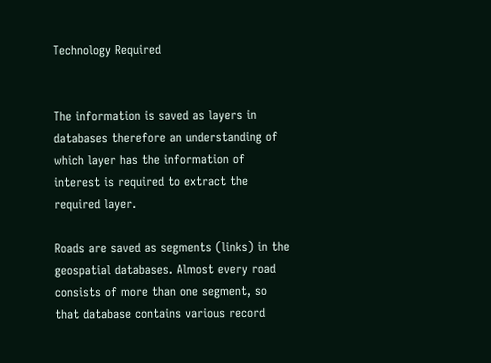Technology Required


The information is saved as layers in databases therefore an understanding of which layer has the information of interest is required to extract the required layer.

Roads are saved as segments (links) in the geospatial databases. Almost every road consists of more than one segment, so that database contains various record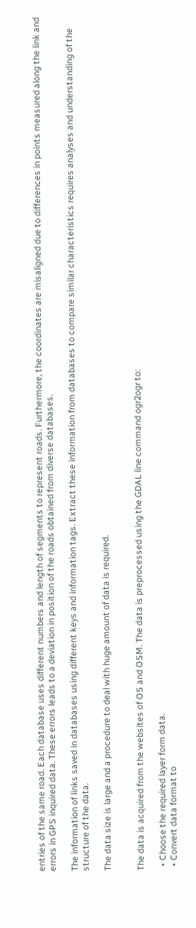entries of the same road. Each database uses different numbers and length of segments to represent roads. Furthermore, the coordinates are misaligned due to differences in points measured along the link and errors in GPS inquired data. These errors leads to a deviation in position of the roads obtained from diverse databases.

The information of links saved in databases using different keys and information tags. Extract these information from databases to compare similar characteristics requires analyses and understanding of the structure of the data.

The data size is large and a procedure to deal with huge amount of data is required.


The data is acquired from the websites of OS and OSM. The data is preprocessed using the GDAL line command ogr2ogr to:

  • Choose the required layer form data.
  • Convert data format to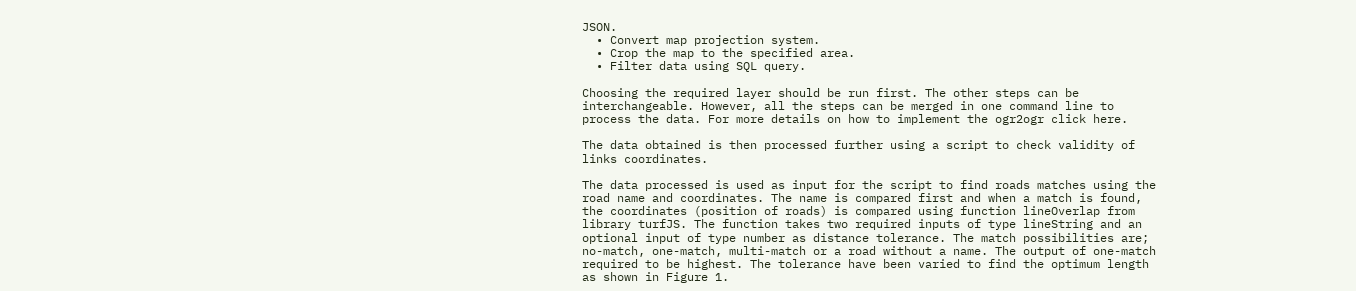JSON.
  • Convert map projection system.
  • Crop the map to the specified area.
  • Filter data using SQL query.

Choosing the required layer should be run first. The other steps can be interchangeable. However, all the steps can be merged in one command line to process the data. For more details on how to implement the ogr2ogr click here.

The data obtained is then processed further using a script to check validity of links coordinates.

The data processed is used as input for the script to find roads matches using the road name and coordinates. The name is compared first and when a match is found, the coordinates (position of roads) is compared using function lineOverlap from library turfJS. The function takes two required inputs of type lineString and an optional input of type number as distance tolerance. The match possibilities are; no-match, one-match, multi-match or a road without a name. The output of one-match required to be highest. The tolerance have been varied to find the optimum length as shown in Figure 1.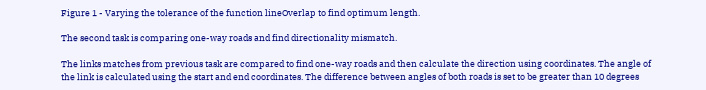Figure 1 - Varying the tolerance of the function lineOverlap to find optimum length.

The second task is comparing one-way roads and find directionality mismatch.

The links matches from previous task are compared to find one-way roads and then calculate the direction using coordinates. The angle of the link is calculated using the start and end coordinates. The difference between angles of both roads is set to be greater than 10 degrees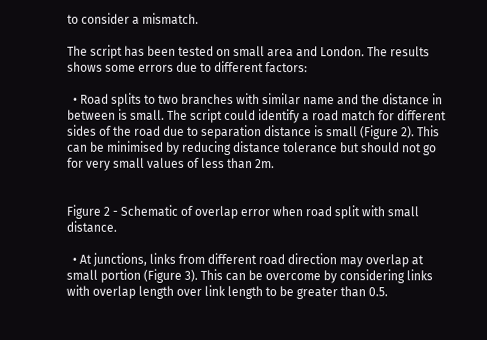to consider a mismatch.

The script has been tested on small area and London. The results shows some errors due to different factors:

  • Road splits to two branches with similar name and the distance in between is small. The script could identify a road match for different sides of the road due to separation distance is small (Figure 2). This can be minimised by reducing distance tolerance but should not go for very small values of less than 2m.


Figure 2 - Schematic of overlap error when road split with small distance.

  • At junctions, links from different road direction may overlap at small portion (Figure 3). This can be overcome by considering links with overlap length over link length to be greater than 0.5.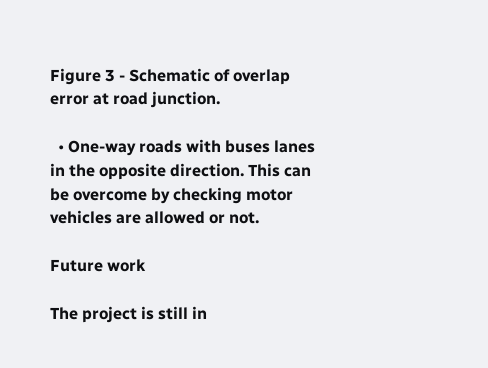Figure 3 - Schematic of overlap error at road junction.

  • One-way roads with buses lanes in the opposite direction. This can be overcome by checking motor vehicles are allowed or not.

Future work

The project is still in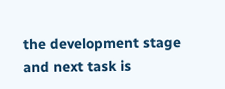the development stage and next task is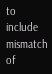to include mismatch of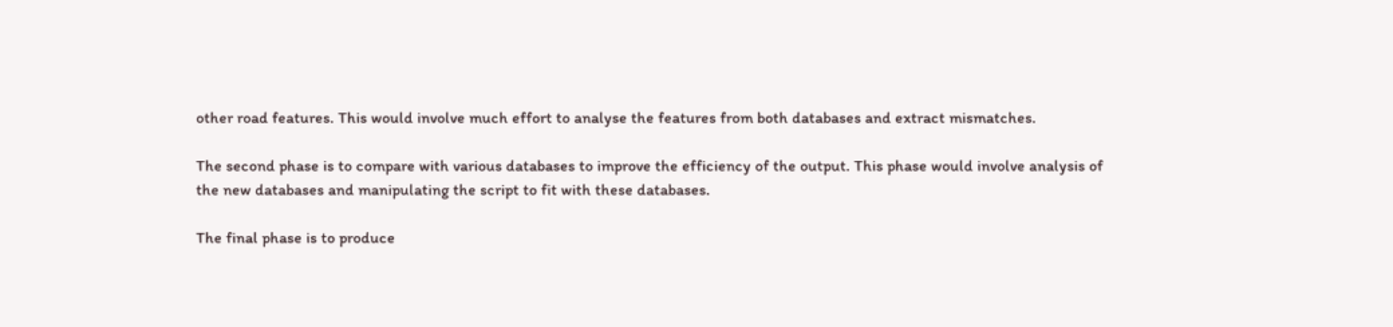other road features. This would involve much effort to analyse the features from both databases and extract mismatches.

The second phase is to compare with various databases to improve the efficiency of the output. This phase would involve analysis of the new databases and manipulating the script to fit with these databases.

The final phase is to produce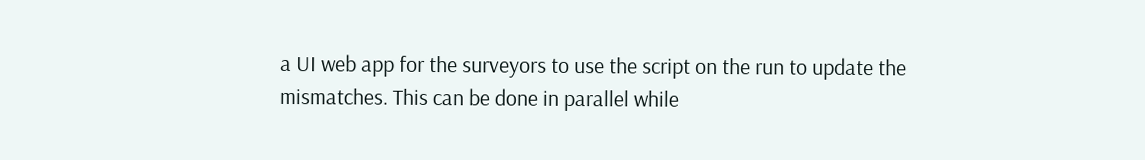a UI web app for the surveyors to use the script on the run to update the mismatches. This can be done in parallel while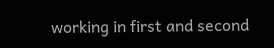working in first and second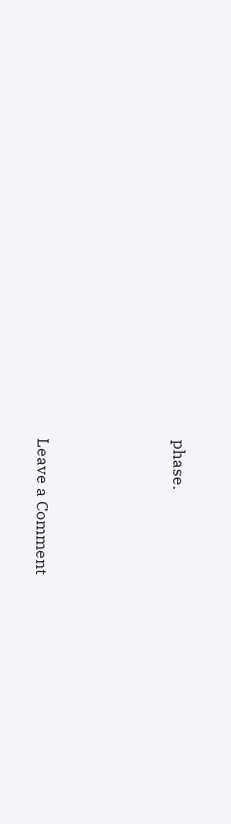phase.




Leave a Comment